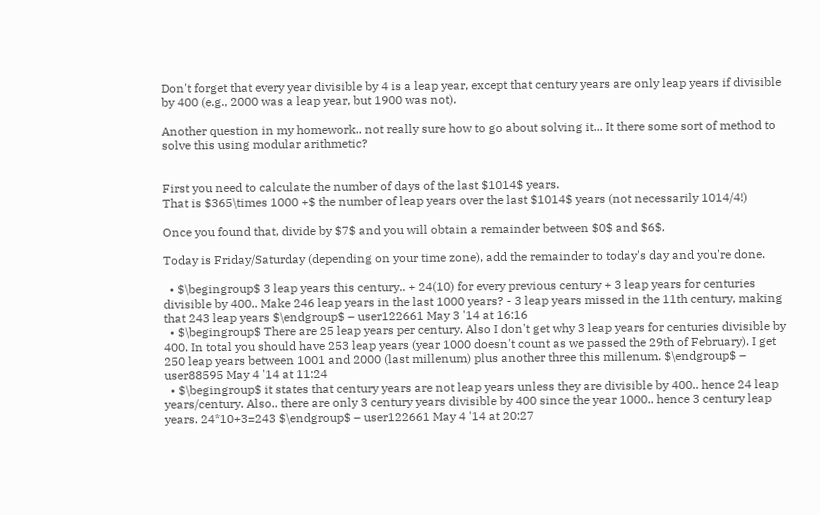Don't forget that every year divisible by 4 is a leap year, except that century years are only leap years if divisible by 400 (e.g., 2000 was a leap year, but 1900 was not).

Another question in my homework.. not really sure how to go about solving it... It there some sort of method to solve this using modular arithmetic?


First you need to calculate the number of days of the last $1014$ years.
That is $365\times 1000 +$ the number of leap years over the last $1014$ years (not necessarily 1014/4!)

Once you found that, divide by $7$ and you will obtain a remainder between $0$ and $6$.

Today is Friday/Saturday (depending on your time zone), add the remainder to today's day and you're done.

  • $\begingroup$ 3 leap years this century.. + 24(10) for every previous century + 3 leap years for centuries divisible by 400.. Make 246 leap years in the last 1000 years? - 3 leap years missed in the 11th century, making that 243 leap years $\endgroup$ – user122661 May 3 '14 at 16:16
  • $\begingroup$ There are 25 leap years per century. Also I don't get why 3 leap years for centuries divisible by 400. In total you should have 253 leap years (year 1000 doesn't count as we passed the 29th of February). I get 250 leap years between 1001 and 2000 (last millenum) plus another three this millenum. $\endgroup$ – user88595 May 4 '14 at 11:24
  • $\begingroup$ it states that century years are not leap years unless they are divisible by 400.. hence 24 leap years/century. Also.. there are only 3 century years divisible by 400 since the year 1000.. hence 3 century leap years. 24*10+3=243 $\endgroup$ – user122661 May 4 '14 at 20:27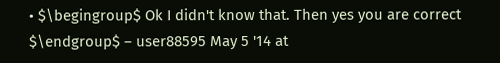• $\begingroup$ Ok I didn't know that. Then yes you are correct $\endgroup$ – user88595 May 5 '14 at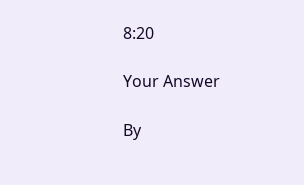8:20

Your Answer

By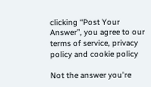clicking “Post Your Answer”, you agree to our terms of service, privacy policy and cookie policy

Not the answer you're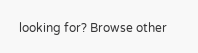looking for? Browse other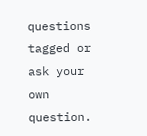questions tagged or ask your own question.